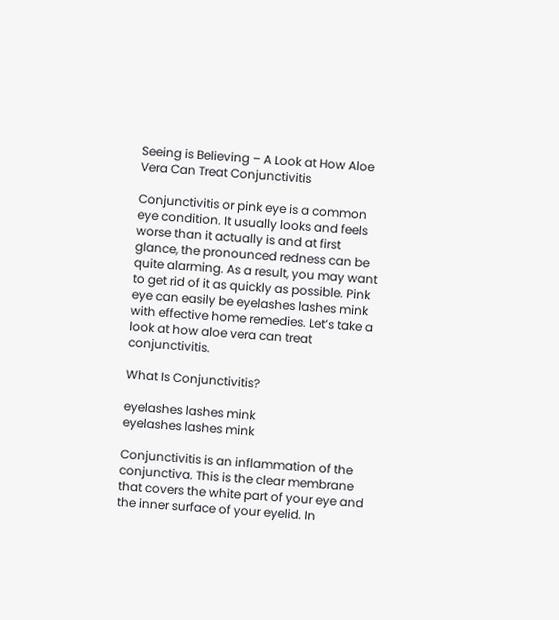Seeing is Believing – A Look at How Aloe Vera Can Treat Conjunctivitis

Conjunctivitis or pink eye is a common eye condition. It usually looks and feels worse than it actually is and at first glance, the pronounced redness can be quite alarming. As a result, you may want to get rid of it as quickly as possible. Pink eye can easily be eyelashes lashes mink with effective home remedies. Let’s take a look at how aloe vera can treat conjunctivitis.

What Is Conjunctivitis?

eyelashes lashes mink
eyelashes lashes mink

Conjunctivitis is an inflammation of the conjunctiva. This is the clear membrane that covers the white part of your eye and the inner surface of your eyelid. In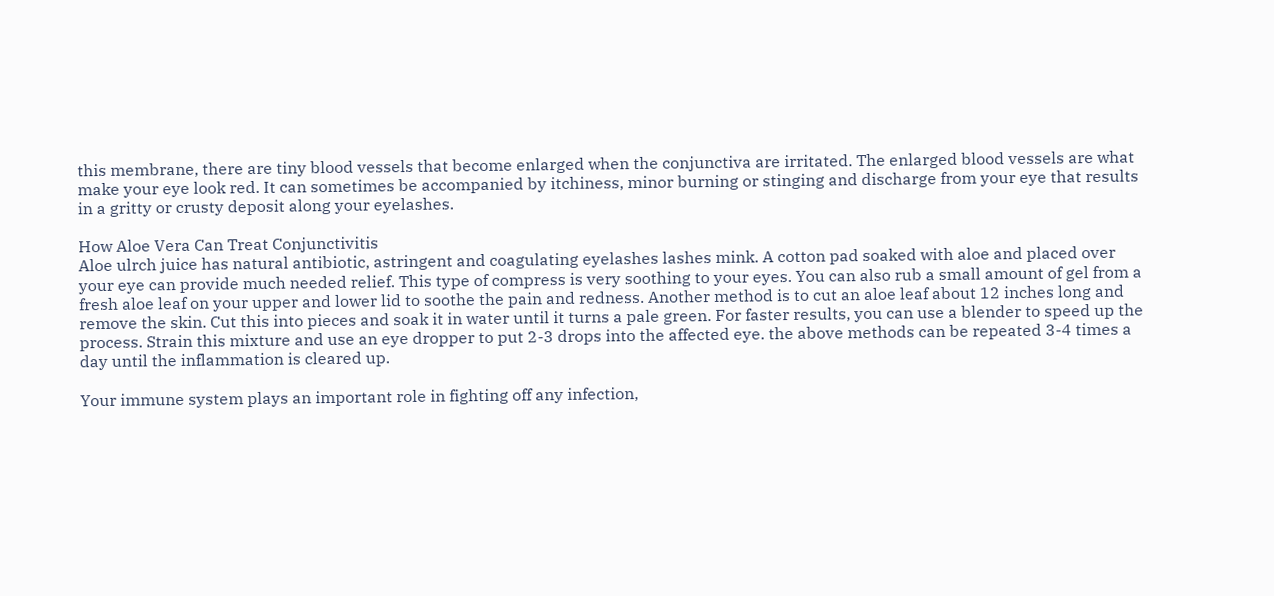this membrane, there are tiny blood vessels that become enlarged when the conjunctiva are irritated. The enlarged blood vessels are what make your eye look red. It can sometimes be accompanied by itchiness, minor burning or stinging and discharge from your eye that results in a gritty or crusty deposit along your eyelashes.

How Aloe Vera Can Treat Conjunctivitis
Aloe ulrch juice has natural antibiotic, astringent and coagulating eyelashes lashes mink. A cotton pad soaked with aloe and placed over your eye can provide much needed relief. This type of compress is very soothing to your eyes. You can also rub a small amount of gel from a fresh aloe leaf on your upper and lower lid to soothe the pain and redness. Another method is to cut an aloe leaf about 12 inches long and remove the skin. Cut this into pieces and soak it in water until it turns a pale green. For faster results, you can use a blender to speed up the process. Strain this mixture and use an eye dropper to put 2-3 drops into the affected eye. the above methods can be repeated 3-4 times a day until the inflammation is cleared up.

Your immune system plays an important role in fighting off any infection,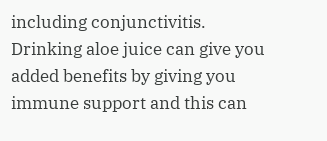including conjunctivitis. Drinking aloe juice can give you added benefits by giving you immune support and this can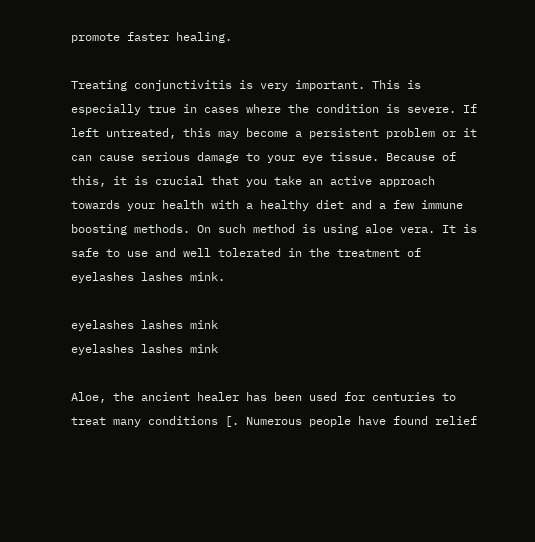promote faster healing.

Treating conjunctivitis is very important. This is especially true in cases where the condition is severe. If left untreated, this may become a persistent problem or it can cause serious damage to your eye tissue. Because of this, it is crucial that you take an active approach towards your health with a healthy diet and a few immune boosting methods. On such method is using aloe vera. It is safe to use and well tolerated in the treatment of eyelashes lashes mink.

eyelashes lashes mink
eyelashes lashes mink

Aloe, the ancient healer has been used for centuries to treat many conditions [. Numerous people have found relief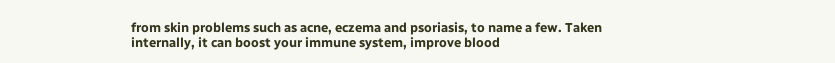from skin problems such as acne, eczema and psoriasis, to name a few. Taken internally, it can boost your immune system, improve blood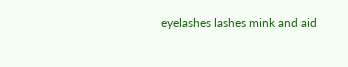eyelashes lashes mink and aid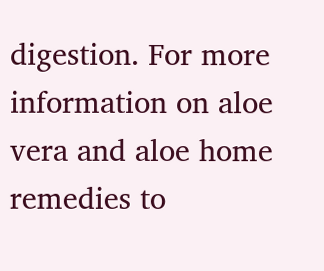digestion. For more information on aloe vera and aloe home remedies to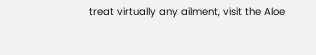treat virtually any ailment, visit the Aloe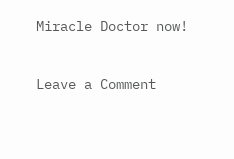Miracle Doctor now!


Leave a Comment